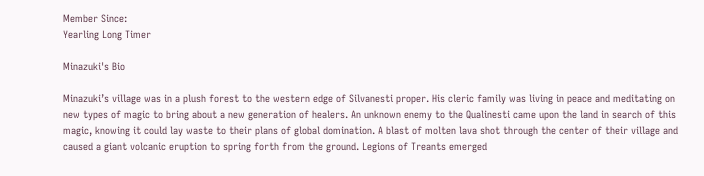Member Since:
Yearling Long Timer

Minazuki's Bio

Minazuki’s village was in a plush forest to the western edge of Silvanesti proper. His cleric family was living in peace and meditating on new types of magic to bring about a new generation of healers. An unknown enemy to the Qualinesti came upon the land in search of this magic, knowing it could lay waste to their plans of global domination. A blast of molten lava shot through the center of their village and caused a giant volcanic eruption to spring forth from the ground. Legions of Treants emerged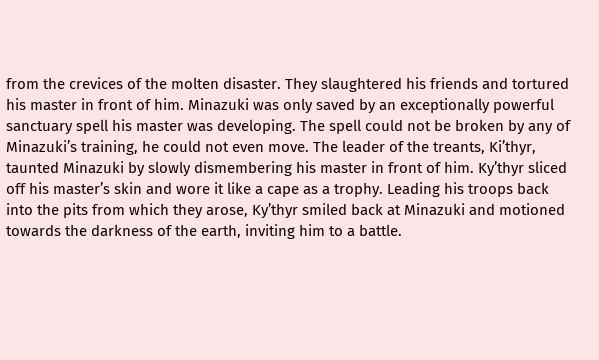from the crevices of the molten disaster. They slaughtered his friends and tortured his master in front of him. Minazuki was only saved by an exceptionally powerful sanctuary spell his master was developing. The spell could not be broken by any of Minazuki’s training, he could not even move. The leader of the treants, Ki’thyr, taunted Minazuki by slowly dismembering his master in front of him. Ky’thyr sliced off his master’s skin and wore it like a cape as a trophy. Leading his troops back into the pits from which they arose, Ky’thyr smiled back at Minazuki and motioned towards the darkness of the earth, inviting him to a battle.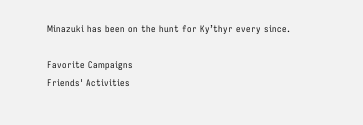Minazuki has been on the hunt for Ky’thyr every since.

Favorite Campaigns
Friends' Activities